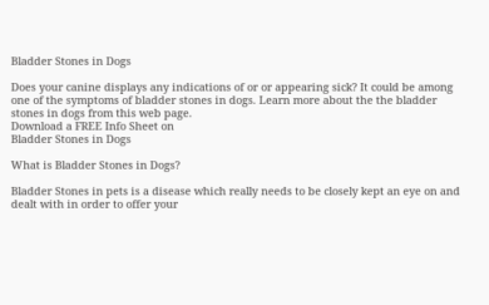Bladder Stones in Dogs

Does your canine displays any indications of or or appearing sick? It could be among one of the symptoms of bladder stones in dogs. Learn more about the the bladder stones in dogs from this web page.
Download a FREE Info Sheet on
Bladder Stones in Dogs

What is Bladder Stones in Dogs?

Bladder Stones in pets is a disease which really needs to be closely kept an eye on and dealt with in order to offer your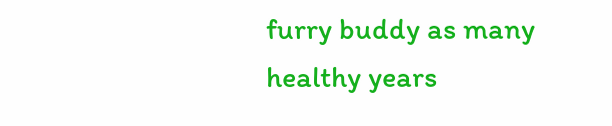furry buddy as many healthy years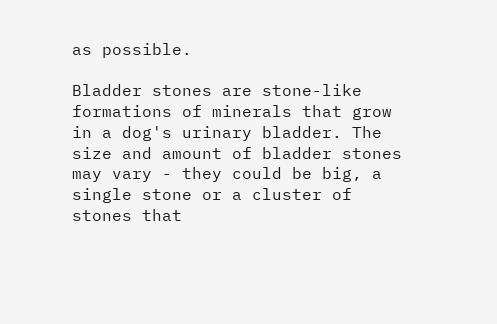as possible.

Bladder stones are stone-like formations of minerals that grow in a dog's urinary bladder. The size and amount of bladder stones may vary - they could be big, a single stone or a cluster of stones that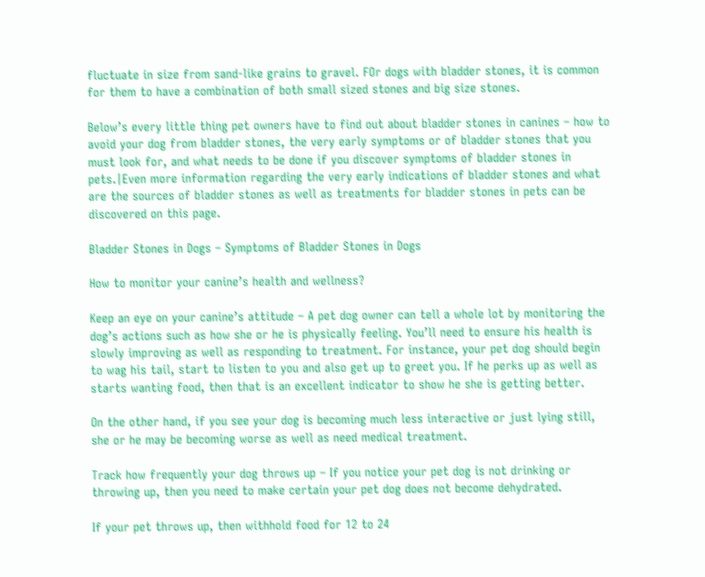fluctuate in size from sand-like grains to gravel. FOr dogs with bladder stones, it is common for them to have a combination of both small sized stones and big size stones.

Below’s every little thing pet owners have to find out about bladder stones in canines – how to avoid your dog from bladder stones, the very early symptoms or of bladder stones that you must look for, and what needs to be done if you discover symptoms of bladder stones in pets.|Even more information regarding the very early indications of bladder stones and what are the sources of bladder stones as well as treatments for bladder stones in pets can be discovered on this page.

Bladder Stones in Dogs – Symptoms of Bladder Stones in Dogs

How to monitor your canine’s health and wellness?

Keep an eye on your canine’s attitude – A pet dog owner can tell a whole lot by monitoring the dog’s actions such as how she or he is physically feeling. You’ll need to ensure his health is slowly improving as well as responding to treatment. For instance, your pet dog should begin to wag his tail, start to listen to you and also get up to greet you. If he perks up as well as starts wanting food, then that is an excellent indicator to show he she is getting better.

On the other hand, if you see your dog is becoming much less interactive or just lying still, she or he may be becoming worse as well as need medical treatment.

Track how frequently your dog throws up – If you notice your pet dog is not drinking or throwing up, then you need to make certain your pet dog does not become dehydrated.

If your pet throws up, then withhold food for 12 to 24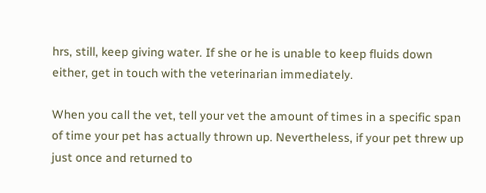hrs, still, keep giving water. If she or he is unable to keep fluids down either, get in touch with the veterinarian immediately.

When you call the vet, tell your vet the amount of times in a specific span of time your pet has actually thrown up. Nevertheless, if your pet threw up just once and returned to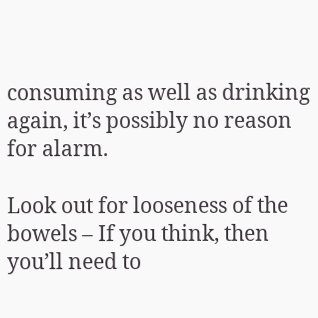consuming as well as drinking again, it’s possibly no reason for alarm.

Look out for looseness of the bowels – If you think, then you’ll need to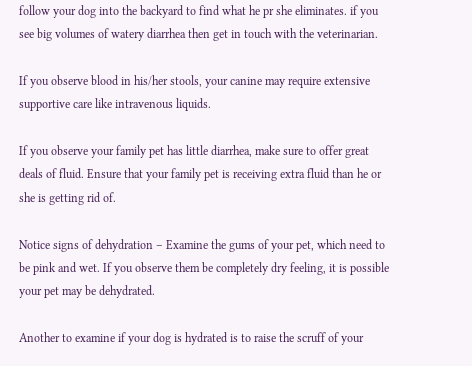follow your dog into the backyard to find what he pr she eliminates. if you see big volumes of watery diarrhea then get in touch with the veterinarian.

If you observe blood in his/her stools, your canine may require extensive supportive care like intravenous liquids.

If you observe your family pet has little diarrhea, make sure to offer great deals of fluid. Ensure that your family pet is receiving extra fluid than he or she is getting rid of.

Notice signs of dehydration – Examine the gums of your pet, which need to be pink and wet. If you observe them be completely dry feeling, it is possible your pet may be dehydrated.

Another to examine if your dog is hydrated is to raise the scruff of your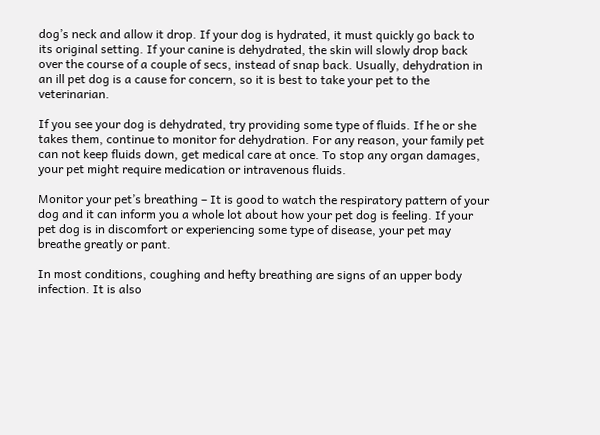dog’s neck and allow it drop. If your dog is hydrated, it must quickly go back to its original setting. If your canine is dehydrated, the skin will slowly drop back over the course of a couple of secs, instead of snap back. Usually, dehydration in an ill pet dog is a cause for concern, so it is best to take your pet to the veterinarian.

If you see your dog is dehydrated, try providing some type of fluids. If he or she takes them, continue to monitor for dehydration. For any reason, your family pet can not keep fluids down, get medical care at once. To stop any organ damages, your pet might require medication or intravenous fluids.

Monitor your pet’s breathing – It is good to watch the respiratory pattern of your dog and it can inform you a whole lot about how your pet dog is feeling. If your pet dog is in discomfort or experiencing some type of disease, your pet may breathe greatly or pant.

In most conditions, coughing and hefty breathing are signs of an upper body infection. It is also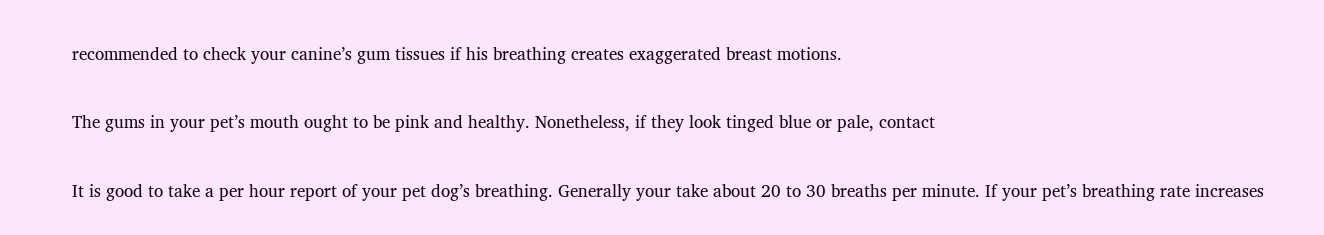recommended to check your canine’s gum tissues if his breathing creates exaggerated breast motions.

The gums in your pet’s mouth ought to be pink and healthy. Nonetheless, if they look tinged blue or pale, contact

It is good to take a per hour report of your pet dog’s breathing. Generally your take about 20 to 30 breaths per minute. If your pet’s breathing rate increases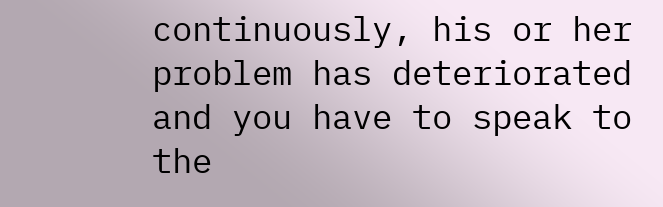continuously, his or her problem has deteriorated and you have to speak to the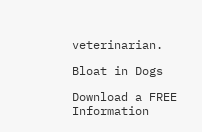veterinarian.

Bloat in Dogs

Download a FREE Information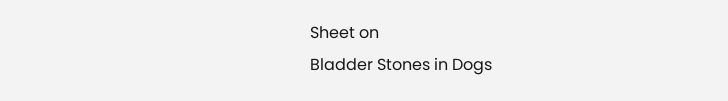Sheet on
Bladder Stones in Dogs